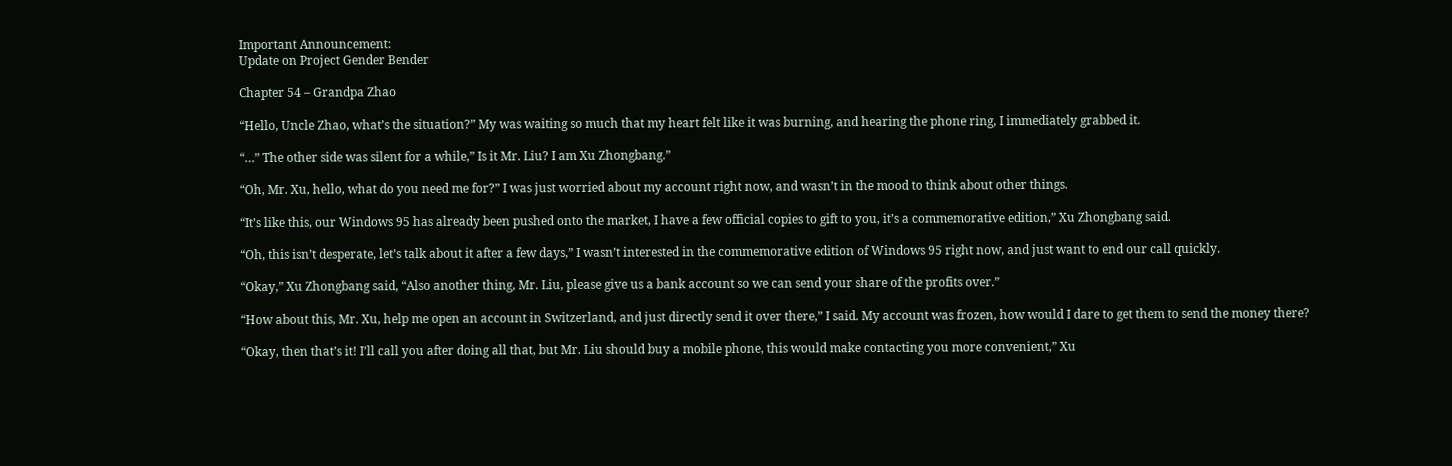Important Announcement:
Update on Project Gender Bender

Chapter 54 – Grandpa Zhao

“Hello, Uncle Zhao, what’s the situation?” My was waiting so much that my heart felt like it was burning, and hearing the phone ring, I immediately grabbed it.

“…” The other side was silent for a while,” Is it Mr. Liu? I am Xu Zhongbang.”

“Oh, Mr. Xu, hello, what do you need me for?” I was just worried about my account right now, and wasn’t in the mood to think about other things.

“It’s like this, our Windows 95 has already been pushed onto the market, I have a few official copies to gift to you, it’s a commemorative edition,” Xu Zhongbang said.

“Oh, this isn’t desperate, let’s talk about it after a few days,” I wasn’t interested in the commemorative edition of Windows 95 right now, and just want to end our call quickly.

“Okay,” Xu Zhongbang said, “Also another thing, Mr. Liu, please give us a bank account so we can send your share of the profits over.”

“How about this, Mr. Xu, help me open an account in Switzerland, and just directly send it over there,” I said. My account was frozen, how would I dare to get them to send the money there?

“Okay, then that’s it! I’ll call you after doing all that, but Mr. Liu should buy a mobile phone, this would make contacting you more convenient,” Xu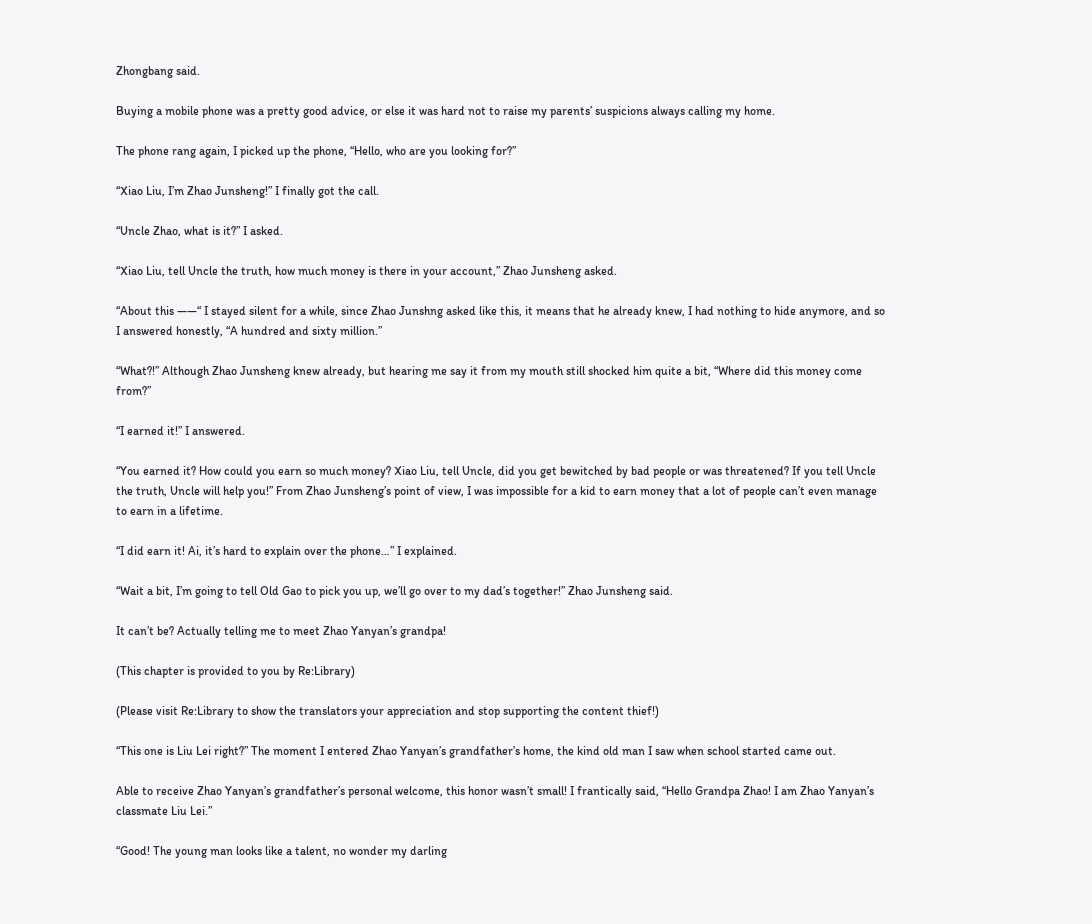Zhongbang said.

Buying a mobile phone was a pretty good advice, or else it was hard not to raise my parents’ suspicions always calling my home.

The phone rang again, I picked up the phone, “Hello, who are you looking for?”

“Xiao Liu, I’m Zhao Junsheng!” I finally got the call.

“Uncle Zhao, what is it?” I asked.

“Xiao Liu, tell Uncle the truth, how much money is there in your account,” Zhao Junsheng asked.

“About this ——“ I stayed silent for a while, since Zhao Junshng asked like this, it means that he already knew, I had nothing to hide anymore, and so I answered honestly, “A hundred and sixty million.”

“What?!” Although Zhao Junsheng knew already, but hearing me say it from my mouth still shocked him quite a bit, “Where did this money come from?”

“I earned it!” I answered.

“You earned it? How could you earn so much money? Xiao Liu, tell Uncle, did you get bewitched by bad people or was threatened? If you tell Uncle the truth, Uncle will help you!” From Zhao Junsheng’s point of view, I was impossible for a kid to earn money that a lot of people can’t even manage to earn in a lifetime.

“I did earn it! Ai, it’s hard to explain over the phone…” I explained.

“Wait a bit, I’m going to tell Old Gao to pick you up, we’ll go over to my dad’s together!” Zhao Junsheng said.

It can’t be? Actually telling me to meet Zhao Yanyan’s grandpa!

(This chapter is provided to you by Re:Library)

(Please visit Re:Library to show the translators your appreciation and stop supporting the content thief!)

“This one is Liu Lei right?” The moment I entered Zhao Yanyan’s grandfather’s home, the kind old man I saw when school started came out.

Able to receive Zhao Yanyan’s grandfather’s personal welcome, this honor wasn’t small! I frantically said, “Hello Grandpa Zhao! I am Zhao Yanyan’s classmate Liu Lei.”

“Good! The young man looks like a talent, no wonder my darling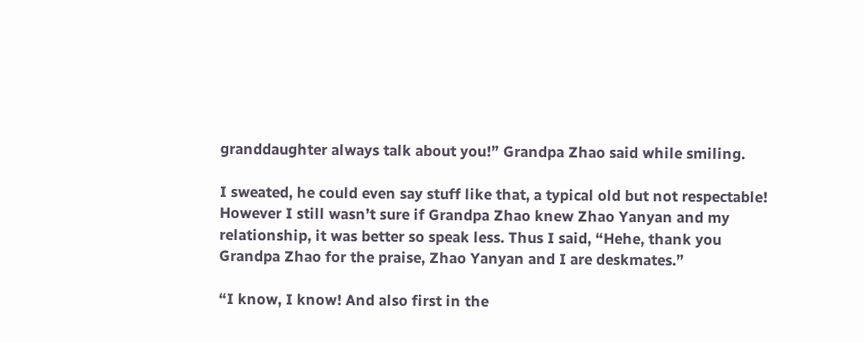granddaughter always talk about you!” Grandpa Zhao said while smiling.

I sweated, he could even say stuff like that, a typical old but not respectable! However I still wasn’t sure if Grandpa Zhao knew Zhao Yanyan and my relationship, it was better so speak less. Thus I said, “Hehe, thank you Grandpa Zhao for the praise, Zhao Yanyan and I are deskmates.”

“I know, I know! And also first in the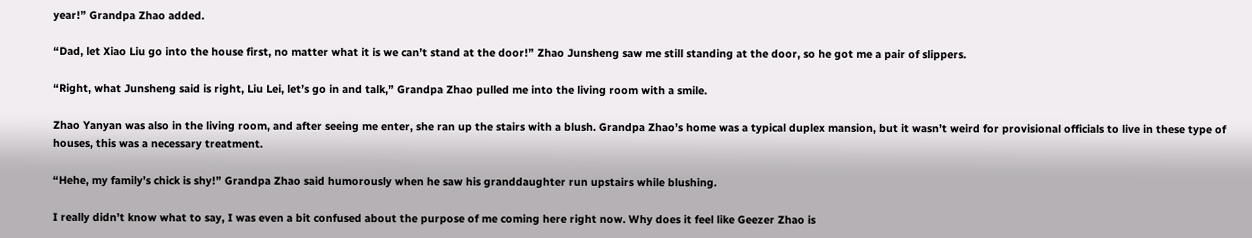year!” Grandpa Zhao added.

“Dad, let Xiao Liu go into the house first, no matter what it is we can’t stand at the door!” Zhao Junsheng saw me still standing at the door, so he got me a pair of slippers.

“Right, what Junsheng said is right, Liu Lei, let’s go in and talk,” Grandpa Zhao pulled me into the living room with a smile.

Zhao Yanyan was also in the living room, and after seeing me enter, she ran up the stairs with a blush. Grandpa Zhao’s home was a typical duplex mansion, but it wasn’t weird for provisional officials to live in these type of houses, this was a necessary treatment.

“Hehe, my family’s chick is shy!” Grandpa Zhao said humorously when he saw his granddaughter run upstairs while blushing.

I really didn’t know what to say, I was even a bit confused about the purpose of me coming here right now. Why does it feel like Geezer Zhao is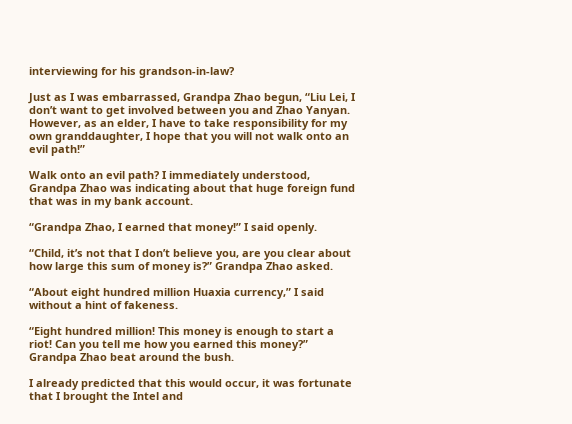interviewing for his grandson-in-law?

Just as I was embarrassed, Grandpa Zhao begun, “Liu Lei, I don’t want to get involved between you and Zhao Yanyan. However, as an elder, I have to take responsibility for my own granddaughter, I hope that you will not walk onto an evil path!”

Walk onto an evil path? I immediately understood, Grandpa Zhao was indicating about that huge foreign fund that was in my bank account.

“Grandpa Zhao, I earned that money!” I said openly.

“Child, it’s not that I don’t believe you, are you clear about how large this sum of money is?” Grandpa Zhao asked.

“About eight hundred million Huaxia currency,” I said without a hint of fakeness.

“Eight hundred million! This money is enough to start a riot! Can you tell me how you earned this money?” Grandpa Zhao beat around the bush.

I already predicted that this would occur, it was fortunate that I brought the Intel and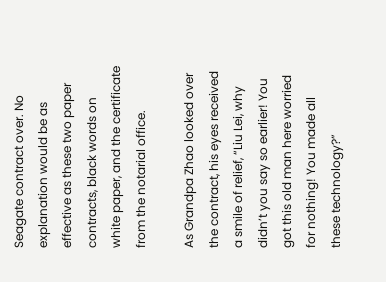Seagate contract over. No explanation would be as effective as these two paper contracts, black words on white paper, and the certificate from the notarial office.

As Grandpa Zhao looked over the contract, his eyes received a smile of relief, “Liu Lei, why didn’t you say so earlier! You got this old man here worried for nothing! You made all these technology?”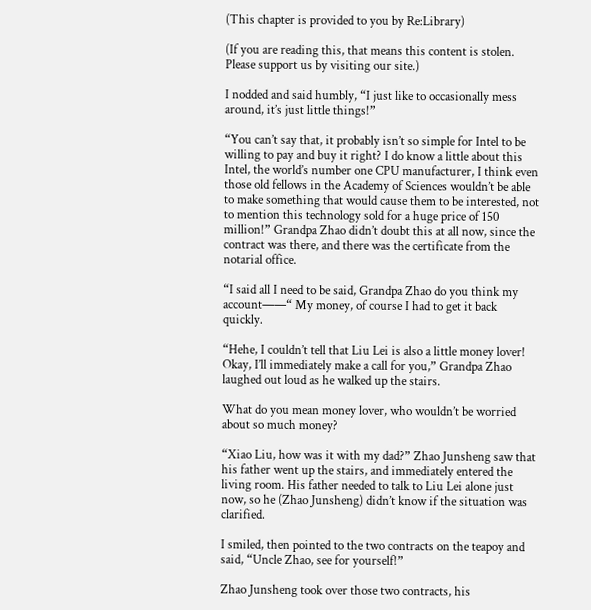(This chapter is provided to you by Re:Library)

(If you are reading this, that means this content is stolen. Please support us by visiting our site.)

I nodded and said humbly, “I just like to occasionally mess around, it’s just little things!”

“You can’t say that, it probably isn’t so simple for Intel to be willing to pay and buy it right? I do know a little about this Intel, the world’s number one CPU manufacturer, I think even those old fellows in the Academy of Sciences wouldn’t be able to make something that would cause them to be interested, not to mention this technology sold for a huge price of 150 million!” Grandpa Zhao didn’t doubt this at all now, since the contract was there, and there was the certificate from the notarial office.

“I said all I need to be said, Grandpa Zhao do you think my account——“ My money, of course I had to get it back quickly.

“Hehe, I couldn’t tell that Liu Lei is also a little money lover! Okay, I’ll immediately make a call for you,” Grandpa Zhao laughed out loud as he walked up the stairs.

What do you mean money lover, who wouldn’t be worried about so much money?

“Xiao Liu, how was it with my dad?” Zhao Junsheng saw that his father went up the stairs, and immediately entered the living room. His father needed to talk to Liu Lei alone just now, so he (Zhao Junsheng) didn’t know if the situation was clarified.

I smiled, then pointed to the two contracts on the teapoy and said, “Uncle Zhao, see for yourself!”

Zhao Junsheng took over those two contracts, his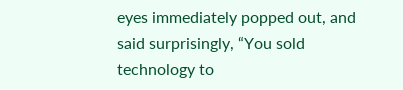eyes immediately popped out, and said surprisingly, “You sold technology to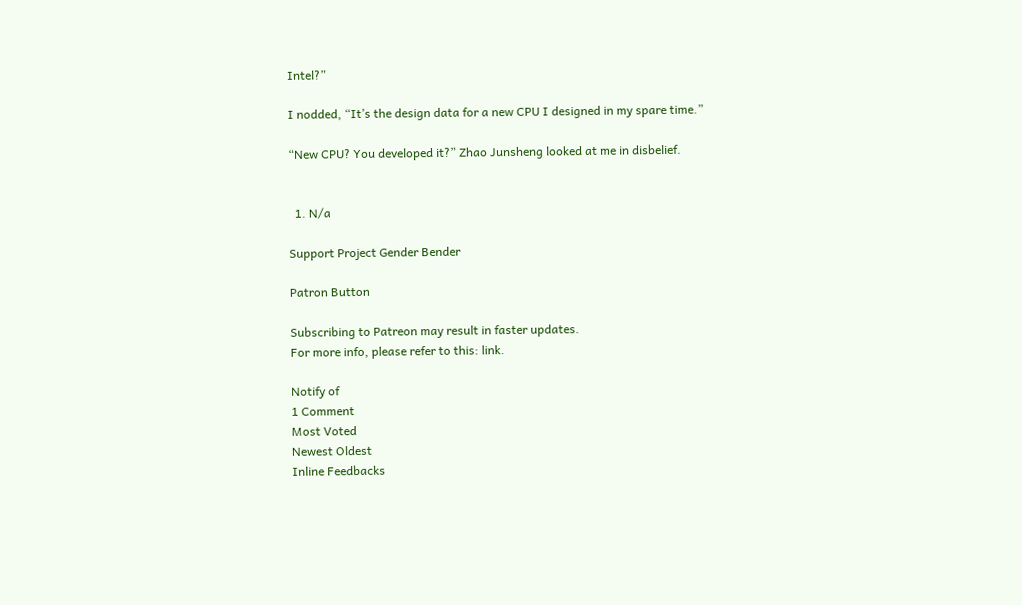Intel?”

I nodded, “It’s the design data for a new CPU I designed in my spare time.”

“New CPU? You developed it?” Zhao Junsheng looked at me in disbelief.


  1. N/a

Support Project Gender Bender

Patron Button

Subscribing to Patreon may result in faster updates.
For more info, please refer to this: link.

Notify of
1 Comment
Most Voted
Newest Oldest
Inline Feedbacks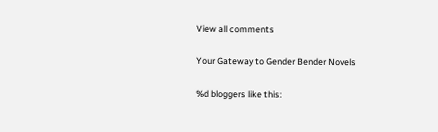View all comments

Your Gateway to Gender Bender Novels

%d bloggers like this: